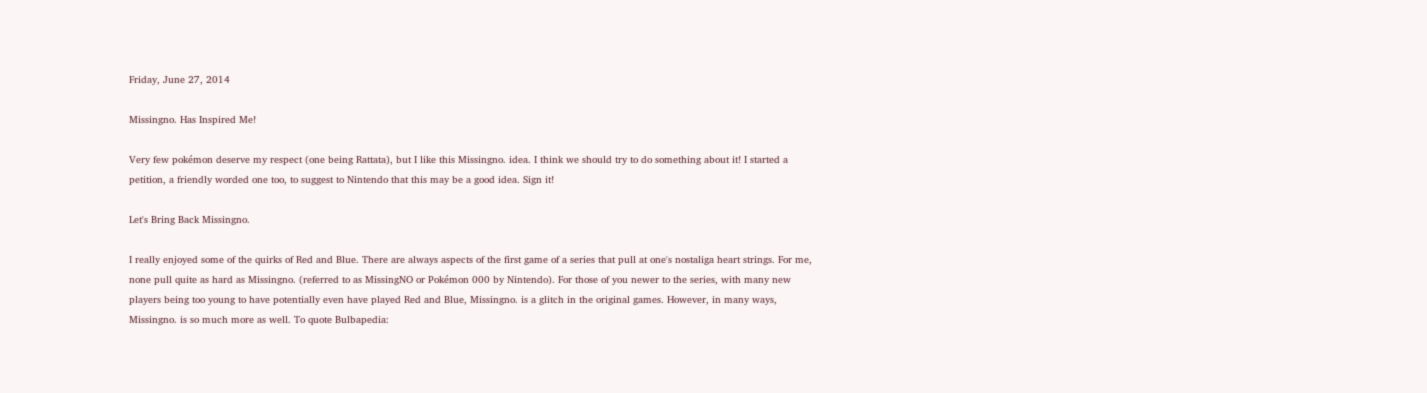Friday, June 27, 2014

Missingno. Has Inspired Me!

Very few pokémon deserve my respect (one being Rattata), but I like this Missingno. idea. I think we should try to do something about it! I started a petition, a friendly worded one too, to suggest to Nintendo that this may be a good idea. Sign it!

Let's Bring Back Missingno.

I really enjoyed some of the quirks of Red and Blue. There are always aspects of the first game of a series that pull at one's nostaliga heart strings. For me, none pull quite as hard as Missingno. (referred to as MissingNO or Pokémon 000 by Nintendo). For those of you newer to the series, with many new players being too young to have potentially even have played Red and Blue, Missingno. is a glitch in the original games. However, in many ways, Missingno. is so much more as well. To quote Bulbapedia: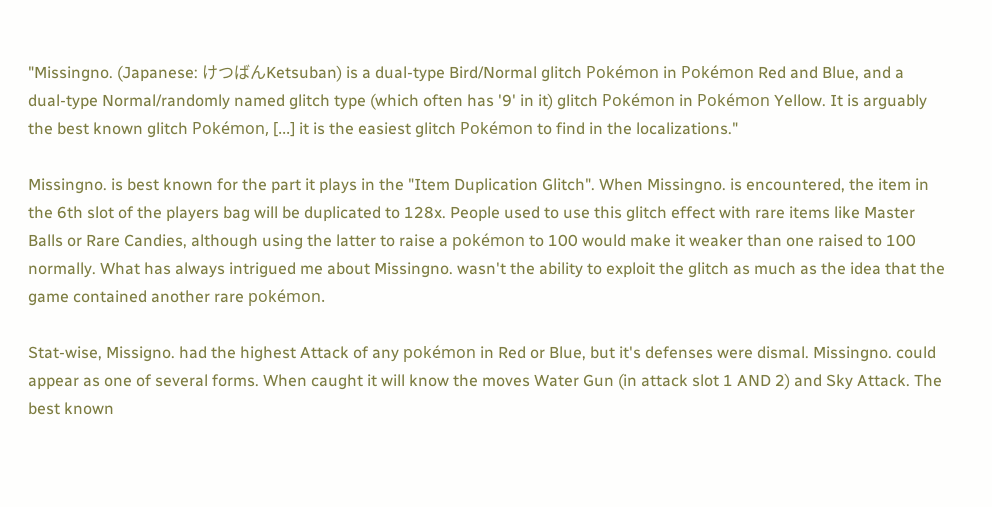"Missingno. (Japanese: けつばんKetsuban) is a dual-type Bird/Normal glitch Pokémon in Pokémon Red and Blue, and a dual-type Normal/randomly named glitch type (which often has '9' in it) glitch Pokémon in Pokémon Yellow. It is arguably the best known glitch Pokémon, [...] it is the easiest glitch Pokémon to find in the localizations."

Missingno. is best known for the part it plays in the "Item Duplication Glitch". When Missingno. is encountered, the item in the 6th slot of the players bag will be duplicated to 128x. People used to use this glitch effect with rare items like Master Balls or Rare Candies, although using the latter to raise a pokémon to 100 would make it weaker than one raised to 100 normally. What has always intrigued me about Missingno. wasn't the ability to exploit the glitch as much as the idea that the game contained another rare pokémon.

Stat-wise, Missigno. had the highest Attack of any pokémon in Red or Blue, but it's defenses were dismal. Missingno. could appear as one of several forms. When caught it will know the moves Water Gun (in attack slot 1 AND 2) and Sky Attack. The best known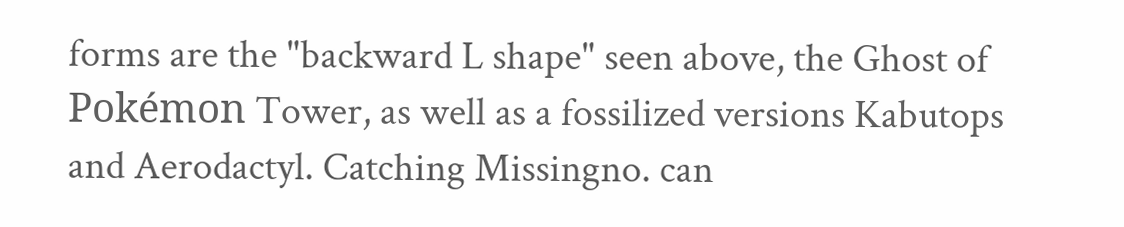forms are the "backward L shape" seen above, the Ghost of Pokémon Tower, as well as a fossilized versions Kabutops and Aerodactyl. Catching Missingno. can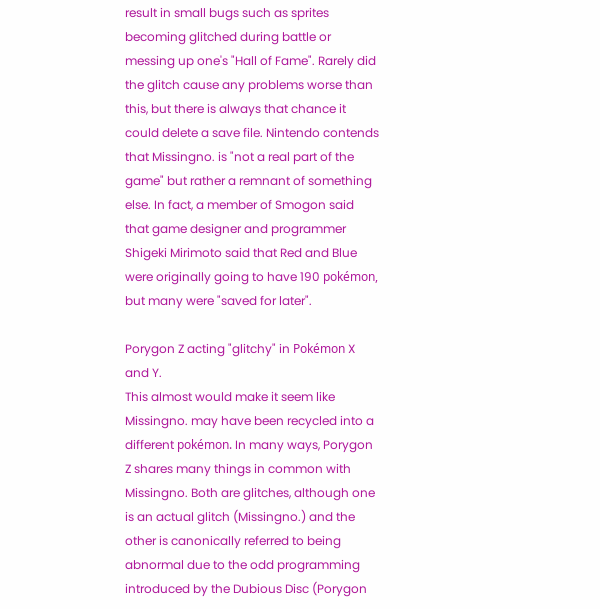result in small bugs such as sprites becoming glitched during battle or messing up one's "Hall of Fame". Rarely did the glitch cause any problems worse than this, but there is always that chance it could delete a save file. Nintendo contends that Missingno. is "not a real part of the game" but rather a remnant of something else. In fact, a member of Smogon said that game designer and programmer Shigeki Mirimoto said that Red and Blue were originally going to have 190 pokémon, but many were "saved for later".

Porygon Z acting "glitchy" in Pokémon X and Y.
This almost would make it seem like Missingno. may have been recycled into a different pokémon. In many ways, Porygon Z shares many things in common with Missingno. Both are glitches, although one is an actual glitch (Missingno.) and the other is canonically referred to being abnormal due to the odd programming introduced by the Dubious Disc (Porygon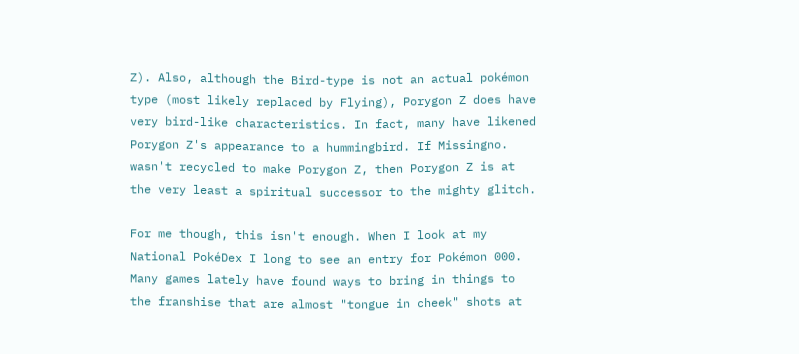Z). Also, although the Bird-type is not an actual pokémon type (most likely replaced by Flying), Porygon Z does have very bird-like characteristics. In fact, many have likened Porygon Z's appearance to a hummingbird. If Missingno. wasn't recycled to make Porygon Z, then Porygon Z is at the very least a spiritual successor to the mighty glitch.

For me though, this isn't enough. When I look at my National PokéDex I long to see an entry for Pokémon 000. Many games lately have found ways to bring in things to the franshise that are almost "tongue in cheek" shots at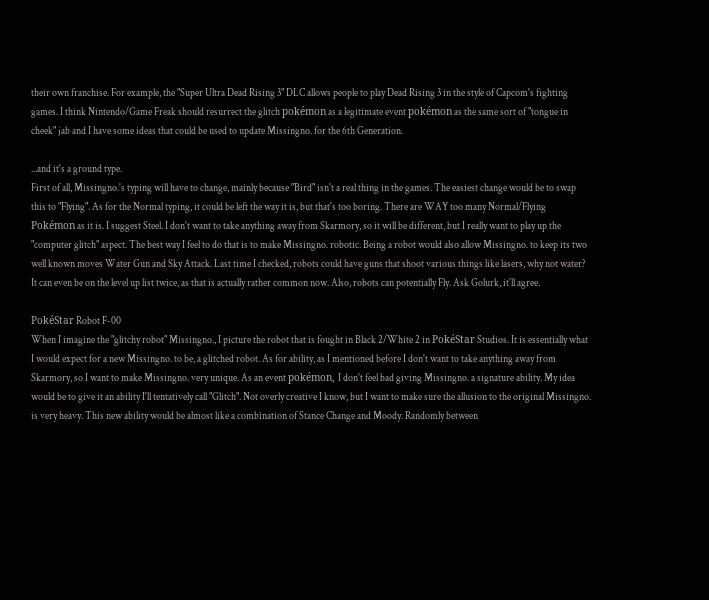their own franchise. For example, the "Super Ultra Dead Rising 3" DLC allows people to play Dead Rising 3 in the style of Capcom's fighting games. I think Nintendo/Game Freak should resurrect the glitch pokémon as a legitimate event pokémon as the same sort of "tongue in cheek" jab and I have some ideas that could be used to update Missingno. for the 6th Generation.

...and it's a ground type.
First of all, Missingno.'s typing will have to change, mainly because "Bird" isn't a real thing in the games. The easiest change would be to swap this to "Flying". As for the Normal typing, it could be left the way it is, but that's too boring. There are WAY too many Normal/Flying Pokémon as it is. I suggest Steel. I don't want to take anything away from Skarmory, so it will be different, but I really want to play up the "computer glitch" aspect. The best way I feel to do that is to make Missingno. robotic. Being a robot would also allow Missingno. to keep its two well known moves Water Gun and Sky Attack. Last time I checked, robots could have guns that shoot various things like lasers, why not water? It can even be on the level up list twice, as that is actually rather common now. Also, robots can potentially Fly. Ask Golurk, it'll agree.

PokéStar Robot F-00
When I imagine the "glitchy robot" Missingno., I picture the robot that is fought in Black 2/White 2 in PokéStar Studios. It is essentially what I would expect for a new Missingno. to be, a glitched robot. As for ability, as I mentioned before I don't want to take anything away from Skarmory, so I want to make Missingno. very unique. As an event pokémon, I don't feel bad giving Missingno. a signature ability. My idea would be to give it an ability I'll tentatively call "Glitch". Not overly creative I know, but I want to make sure the allusion to the original Missingno. is very heavy. This new ability would be almost like a combination of Stance Change and Moody. Randomly between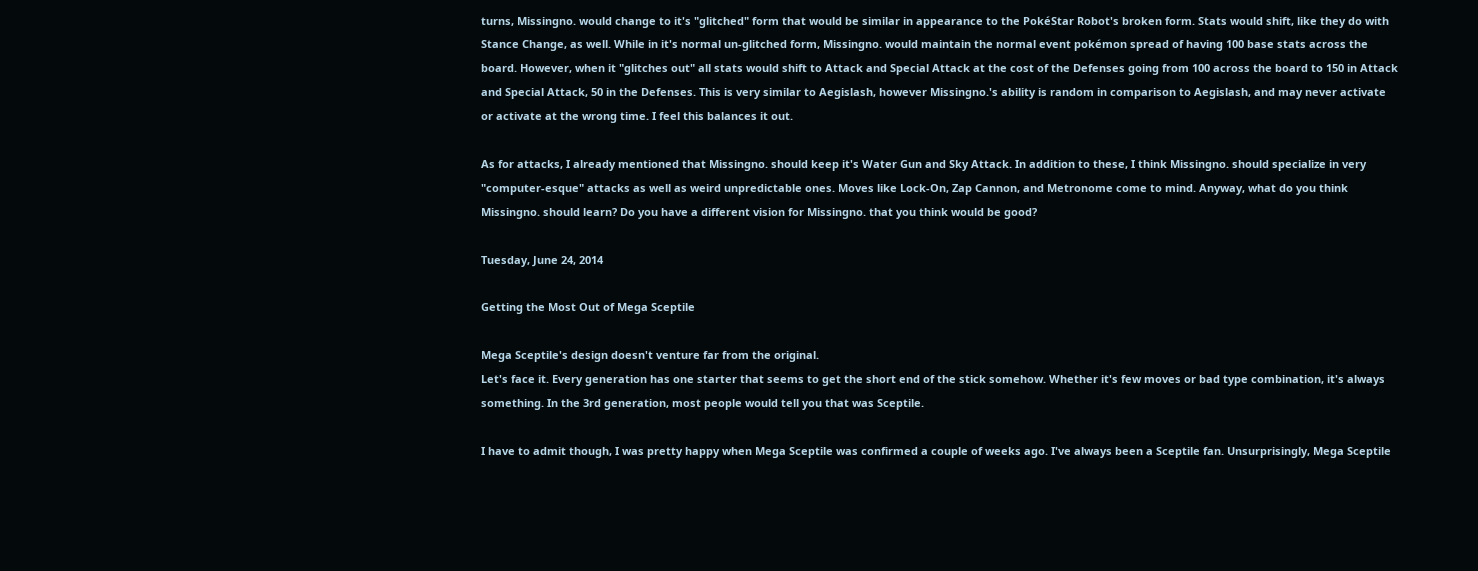turns, Missingno. would change to it's "glitched" form that would be similar in appearance to the PokéStar Robot's broken form. Stats would shift, like they do with Stance Change, as well. While in it's normal un-glitched form, Missingno. would maintain the normal event pokémon spread of having 100 base stats across the board. However, when it "glitches out" all stats would shift to Attack and Special Attack at the cost of the Defenses going from 100 across the board to 150 in Attack and Special Attack, 50 in the Defenses. This is very similar to Aegislash, however Missingno.'s ability is random in comparison to Aegislash, and may never activate or activate at the wrong time. I feel this balances it out.

As for attacks, I already mentioned that Missingno. should keep it's Water Gun and Sky Attack. In addition to these, I think Missingno. should specialize in very "computer-esque" attacks as well as weird unpredictable ones. Moves like Lock-On, Zap Cannon, and Metronome come to mind. Anyway, what do you think Missingno. should learn? Do you have a different vision for Missingno. that you think would be good?

Tuesday, June 24, 2014

Getting the Most Out of Mega Sceptile

Mega Sceptile's design doesn't venture far from the original.
Let's face it. Every generation has one starter that seems to get the short end of the stick somehow. Whether it's few moves or bad type combination, it's always something. In the 3rd generation, most people would tell you that was Sceptile.

I have to admit though, I was pretty happy when Mega Sceptile was confirmed a couple of weeks ago. I've always been a Sceptile fan. Unsurprisingly, Mega Sceptile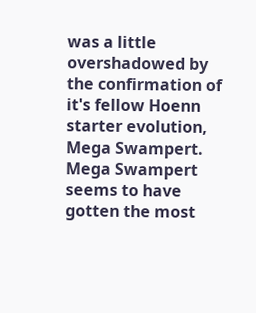was a little overshadowed by the confirmation of it's fellow Hoenn starter evolution, Mega Swampert. Mega Swampert seems to have gotten the most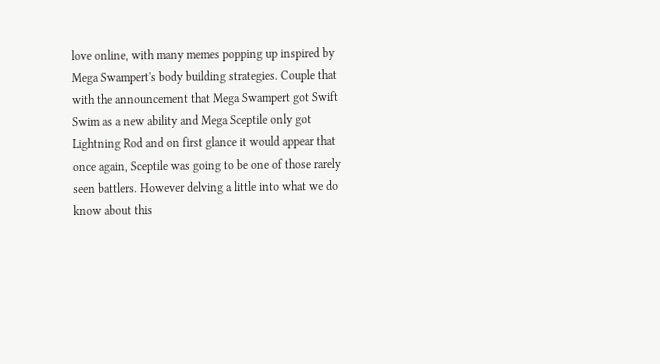love online, with many memes popping up inspired by Mega Swampert's body building strategies. Couple that with the announcement that Mega Swampert got Swift Swim as a new ability and Mega Sceptile only got Lightning Rod and on first glance it would appear that once again, Sceptile was going to be one of those rarely seen battlers. However delving a little into what we do know about this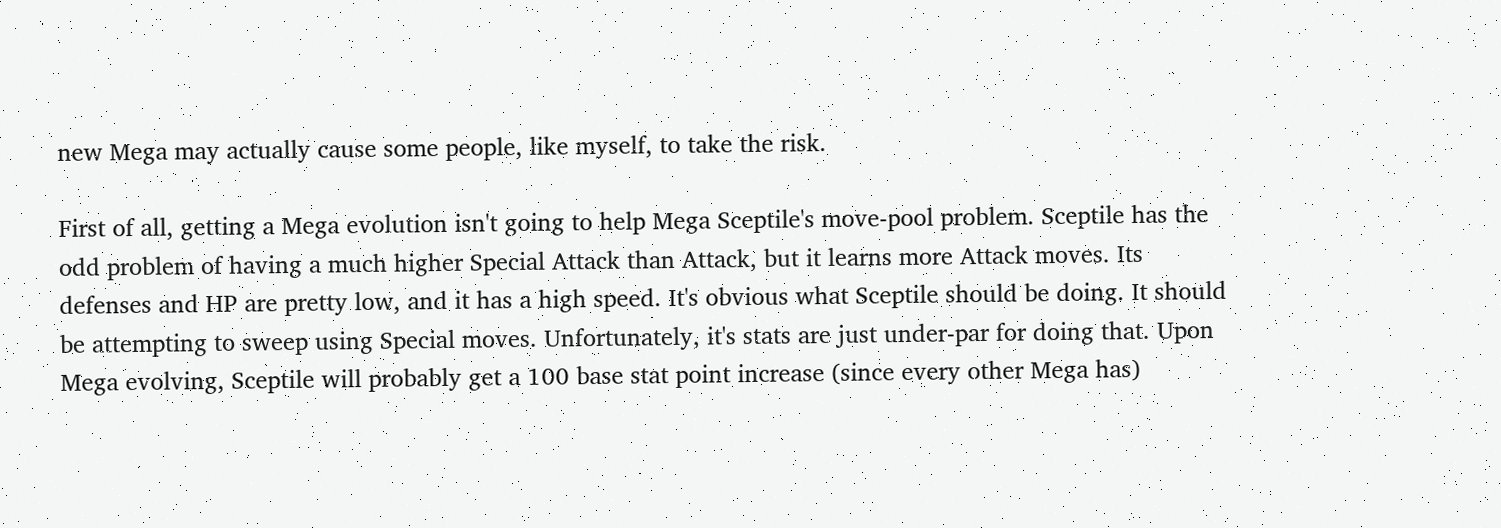new Mega may actually cause some people, like myself, to take the risk.

First of all, getting a Mega evolution isn't going to help Mega Sceptile's move-pool problem. Sceptile has the odd problem of having a much higher Special Attack than Attack, but it learns more Attack moves. Its defenses and HP are pretty low, and it has a high speed. It's obvious what Sceptile should be doing. It should be attempting to sweep using Special moves. Unfortunately, it's stats are just under-par for doing that. Upon Mega evolving, Sceptile will probably get a 100 base stat point increase (since every other Mega has)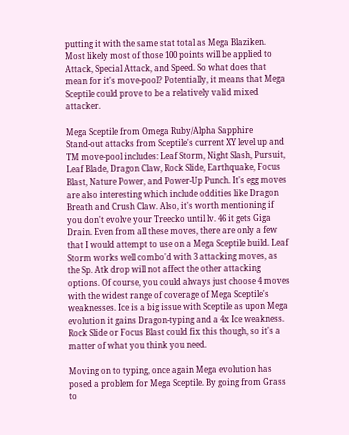putting it with the same stat total as Mega Blaziken. Most likely most of those 100 points will be applied to Attack, Special Attack, and Speed. So what does that mean for it's move-pool? Potentially, it means that Mega Sceptile could prove to be a relatively valid mixed attacker.

Mega Sceptile from Omega Ruby/Alpha Sapphire
Stand-out attacks from Sceptile's current XY level up and TM move-pool includes: Leaf Storm, Night Slash, Pursuit, Leaf Blade, Dragon Claw, Rock Slide, Earthquake, Focus Blast, Nature Power, and Power-Up Punch. It's egg moves are also interesting which include oddities like Dragon Breath and Crush Claw. Also, it's worth mentioning if you don't evolve your Treecko until lv. 46 it gets Giga Drain. Even from all these moves, there are only a few that I would attempt to use on a Mega Sceptile build. Leaf Storm works well combo'd with 3 attacking moves, as the Sp. Atk drop will not affect the other attacking options. Of course, you could always just choose 4 moves with the widest range of coverage of Mega Sceptile's weaknesses. Ice is a big issue with Sceptile as upon Mega evolution it gains Dragon-typing and a 4x Ice weakness. Rock Slide or Focus Blast could fix this though, so it's a matter of what you think you need.

Moving on to typing, once again Mega evolution has posed a problem for Mega Sceptile. By going from Grass to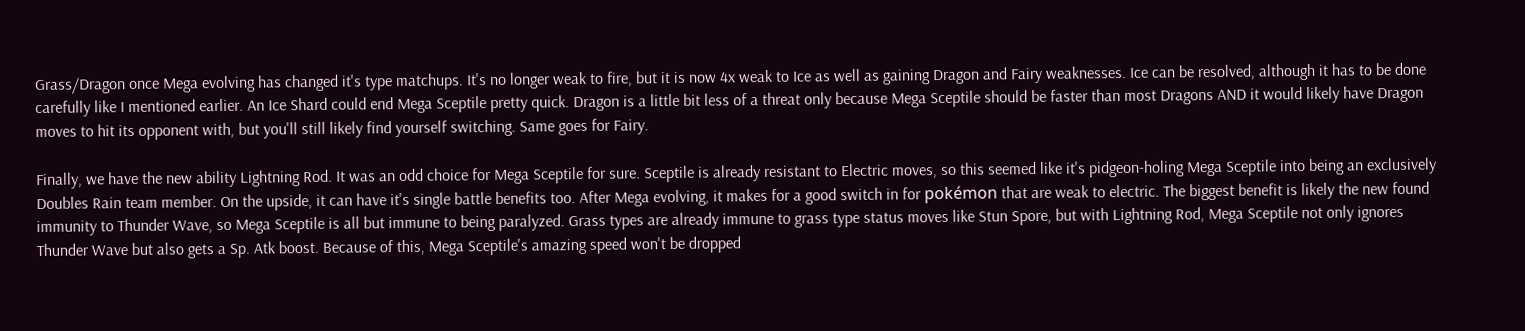Grass/Dragon once Mega evolving has changed it's type matchups. It's no longer weak to fire, but it is now 4x weak to Ice as well as gaining Dragon and Fairy weaknesses. Ice can be resolved, although it has to be done carefully like I mentioned earlier. An Ice Shard could end Mega Sceptile pretty quick. Dragon is a little bit less of a threat only because Mega Sceptile should be faster than most Dragons AND it would likely have Dragon moves to hit its opponent with, but you'll still likely find yourself switching. Same goes for Fairy.

Finally, we have the new ability Lightning Rod. It was an odd choice for Mega Sceptile for sure. Sceptile is already resistant to Electric moves, so this seemed like it's pidgeon-holing Mega Sceptile into being an exclusively Doubles Rain team member. On the upside, it can have it's single battle benefits too. After Mega evolving, it makes for a good switch in for pokémon that are weak to electric. The biggest benefit is likely the new found immunity to Thunder Wave, so Mega Sceptile is all but immune to being paralyzed. Grass types are already immune to grass type status moves like Stun Spore, but with Lightning Rod, Mega Sceptile not only ignores Thunder Wave but also gets a Sp. Atk boost. Because of this, Mega Sceptile's amazing speed won't be dropped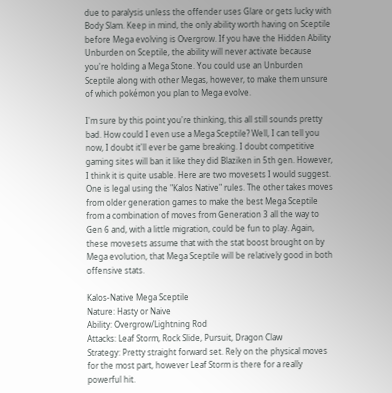due to paralysis unless the offender uses Glare or gets lucky with Body Slam. Keep in mind, the only ability worth having on Sceptile before Mega evolving is Overgrow. If you have the Hidden Ability Unburden on Sceptile, the ability will never activate because you're holding a Mega Stone. You could use an Unburden Sceptile along with other Megas, however, to make them unsure of which pokémon you plan to Mega evolve.

I'm sure by this point you're thinking, this all still sounds pretty bad. How could I even use a Mega Sceptile? Well, I can tell you now, I doubt it'll ever be game breaking. I doubt competitive gaming sites will ban it like they did Blaziken in 5th gen. However, I think it is quite usable. Here are two movesets I would suggest. One is legal using the "Kalos Native" rules. The other takes moves from older generation games to make the best Mega Sceptile from a combination of moves from Generation 3 all the way to Gen 6 and, with a little migration, could be fun to play. Again, these movesets assume that with the stat boost brought on by Mega evolution, that Mega Sceptile will be relatively good in both offensive stats.

Kalos-Native Mega Sceptile
Nature: Hasty or Naive
Ability: Overgrow/Lightning Rod
Attacks: Leaf Storm, Rock Slide, Pursuit, Dragon Claw
Strategy: Pretty straight forward set. Rely on the physical moves for the most part, however Leaf Storm is there for a really powerful hit.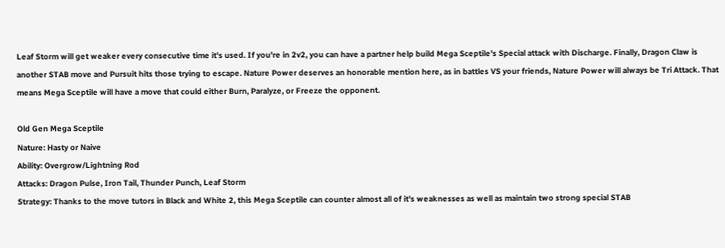Leaf Storm will get weaker every consecutive time it's used. If you're in 2v2, you can have a partner help build Mega Sceptile's Special attack with Discharge. Finally, Dragon Claw is another STAB move and Pursuit hits those trying to escape. Nature Power deserves an honorable mention here, as in battles VS your friends, Nature Power will always be Tri Attack. That means Mega Sceptile will have a move that could either Burn, Paralyze, or Freeze the opponent.

Old Gen Mega Sceptile
Nature: Hasty or Naive
Ability: Overgrow/Lightning Rod
Attacks: Dragon Pulse, Iron Tail, Thunder Punch, Leaf Storm
Strategy: Thanks to the move tutors in Black and White 2, this Mega Sceptile can counter almost all of it's weaknesses as well as maintain two strong special STAB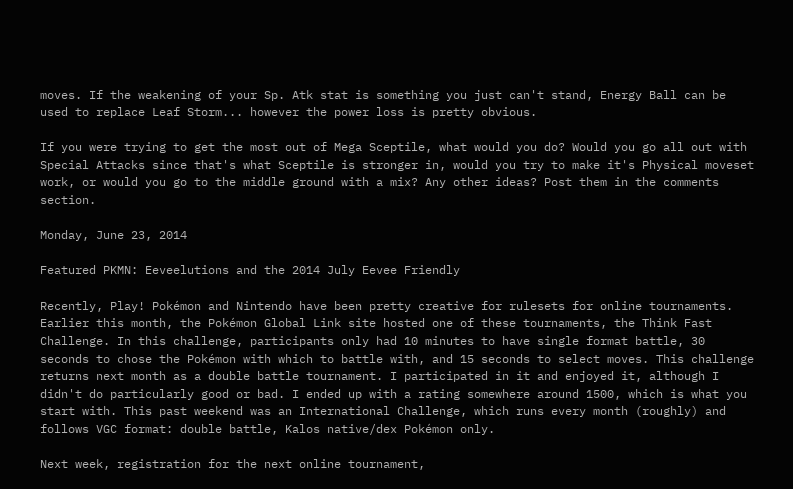moves. If the weakening of your Sp. Atk stat is something you just can't stand, Energy Ball can be used to replace Leaf Storm... however the power loss is pretty obvious.

If you were trying to get the most out of Mega Sceptile, what would you do? Would you go all out with Special Attacks since that's what Sceptile is stronger in, would you try to make it's Physical moveset work, or would you go to the middle ground with a mix? Any other ideas? Post them in the comments section.

Monday, June 23, 2014

Featured PKMN: Eeveelutions and the 2014 July Eevee Friendly

Recently, Play! Pokémon and Nintendo have been pretty creative for rulesets for online tournaments. Earlier this month, the Pokémon Global Link site hosted one of these tournaments, the Think Fast Challenge. In this challenge, participants only had 10 minutes to have single format battle, 30 seconds to chose the Pokémon with which to battle with, and 15 seconds to select moves. This challenge returns next month as a double battle tournament. I participated in it and enjoyed it, although I didn't do particularly good or bad. I ended up with a rating somewhere around 1500, which is what you start with. This past weekend was an International Challenge, which runs every month (roughly) and follows VGC format: double battle, Kalos native/dex Pokémon only.

Next week, registration for the next online tournament,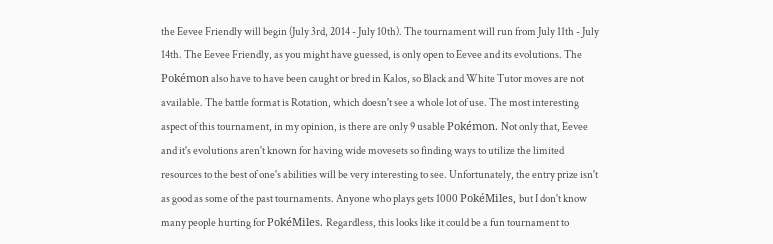the Eevee Friendly will begin (July 3rd, 2014 - July 10th). The tournament will run from July 11th - July 14th. The Eevee Friendly, as you might have guessed, is only open to Eevee and its evolutions. The Pokémon also have to have been caught or bred in Kalos, so Black and White Tutor moves are not available. The battle format is Rotation, which doesn't see a whole lot of use. The most interesting aspect of this tournament, in my opinion, is there are only 9 usable Pokémon. Not only that, Eevee and it's evolutions aren't known for having wide movesets so finding ways to utilize the limited resources to the best of one's abilities will be very interesting to see. Unfortunately, the entry prize isn't as good as some of the past tournaments. Anyone who plays gets 1000 PokéMiles, but I don't know many people hurting for PokéMiles. Regardless, this looks like it could be a fun tournament to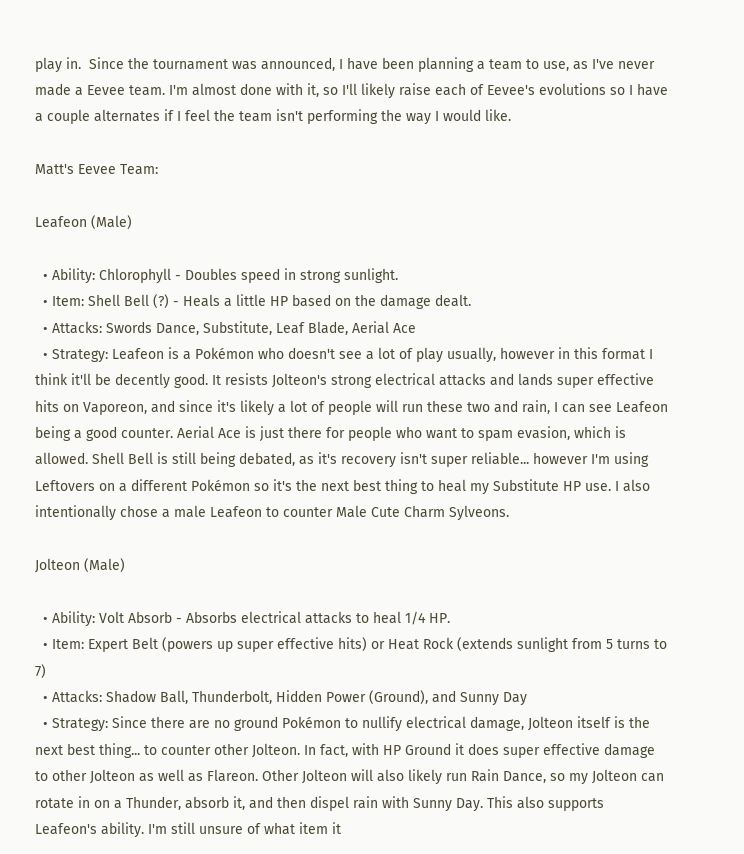play in.  Since the tournament was announced, I have been planning a team to use, as I've never made a Eevee team. I'm almost done with it, so I'll likely raise each of Eevee's evolutions so I have a couple alternates if I feel the team isn't performing the way I would like.

Matt's Eevee Team:

Leafeon (Male)

  • Ability: Chlorophyll - Doubles speed in strong sunlight.
  • Item: Shell Bell (?) - Heals a little HP based on the damage dealt.
  • Attacks: Swords Dance, Substitute, Leaf Blade, Aerial Ace
  • Strategy: Leafeon is a Pokémon who doesn't see a lot of play usually, however in this format I think it'll be decently good. It resists Jolteon's strong electrical attacks and lands super effective hits on Vaporeon, and since it's likely a lot of people will run these two and rain, I can see Leafeon being a good counter. Aerial Ace is just there for people who want to spam evasion, which is allowed. Shell Bell is still being debated, as it's recovery isn't super reliable... however I'm using Leftovers on a different Pokémon so it's the next best thing to heal my Substitute HP use. I also intentionally chose a male Leafeon to counter Male Cute Charm Sylveons.

Jolteon (Male)

  • Ability: Volt Absorb - Absorbs electrical attacks to heal 1/4 HP.
  • Item: Expert Belt (powers up super effective hits) or Heat Rock (extends sunlight from 5 turns to 7)
  • Attacks: Shadow Ball, Thunderbolt, Hidden Power (Ground), and Sunny Day
  • Strategy: Since there are no ground Pokémon to nullify electrical damage, Jolteon itself is the next best thing... to counter other Jolteon. In fact, with HP Ground it does super effective damage to other Jolteon as well as Flareon. Other Jolteon will also likely run Rain Dance, so my Jolteon can rotate in on a Thunder, absorb it, and then dispel rain with Sunny Day. This also supports Leafeon's ability. I'm still unsure of what item it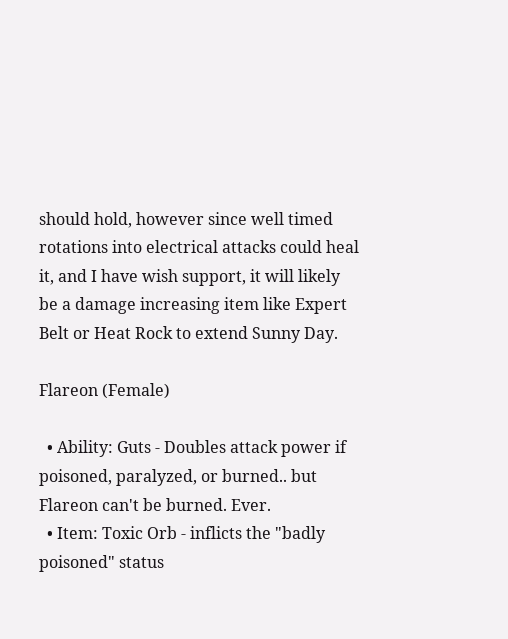should hold, however since well timed rotations into electrical attacks could heal it, and I have wish support, it will likely be a damage increasing item like Expert Belt or Heat Rock to extend Sunny Day.

Flareon (Female)

  • Ability: Guts - Doubles attack power if poisoned, paralyzed, or burned.. but Flareon can't be burned. Ever.
  • Item: Toxic Orb - inflicts the "badly poisoned" status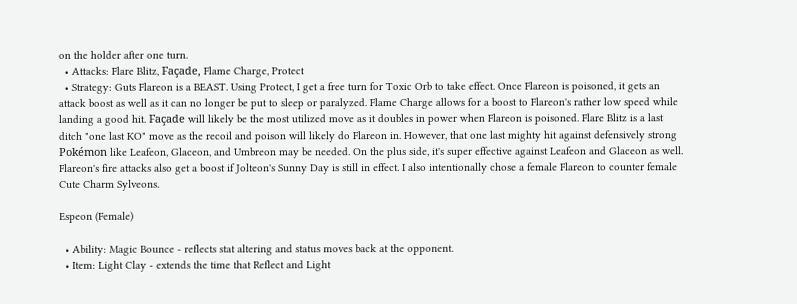on the holder after one turn.
  • Attacks: Flare Blitz, Façade, Flame Charge, Protect
  • Strategy: Guts Flareon is a BEAST. Using Protect, I get a free turn for Toxic Orb to take effect. Once Flareon is poisoned, it gets an attack boost as well as it can no longer be put to sleep or paralyzed. Flame Charge allows for a boost to Flareon's rather low speed while landing a good hit. Façade will likely be the most utilized move as it doubles in power when Flareon is poisoned. Flare Blitz is a last ditch "one last KO" move as the recoil and poison will likely do Flareon in. However, that one last mighty hit against defensively strong Pokémon like Leafeon, Glaceon, and Umbreon may be needed. On the plus side, it's super effective against Leafeon and Glaceon as well. Flareon's fire attacks also get a boost if Jolteon's Sunny Day is still in effect. I also intentionally chose a female Flareon to counter female Cute Charm Sylveons.

Espeon (Female)

  • Ability: Magic Bounce - reflects stat altering and status moves back at the opponent.
  • Item: Light Clay - extends the time that Reflect and Light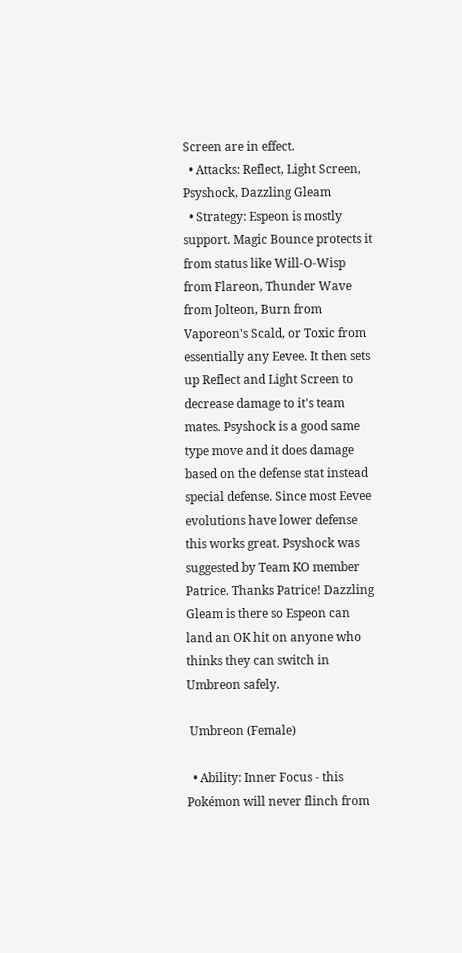Screen are in effect.
  • Attacks: Reflect, Light Screen, Psyshock, Dazzling Gleam
  • Strategy: Espeon is mostly support. Magic Bounce protects it from status like Will-O-Wisp from Flareon, Thunder Wave from Jolteon, Burn from Vaporeon's Scald, or Toxic from essentially any Eevee. It then sets up Reflect and Light Screen to decrease damage to it's team mates. Psyshock is a good same type move and it does damage based on the defense stat instead special defense. Since most Eevee evolutions have lower defense this works great. Psyshock was suggested by Team KO member Patrice. Thanks Patrice! Dazzling Gleam is there so Espeon can land an OK hit on anyone who thinks they can switch in Umbreon safely.

 Umbreon (Female)

  • Ability: Inner Focus - this Pokémon will never flinch from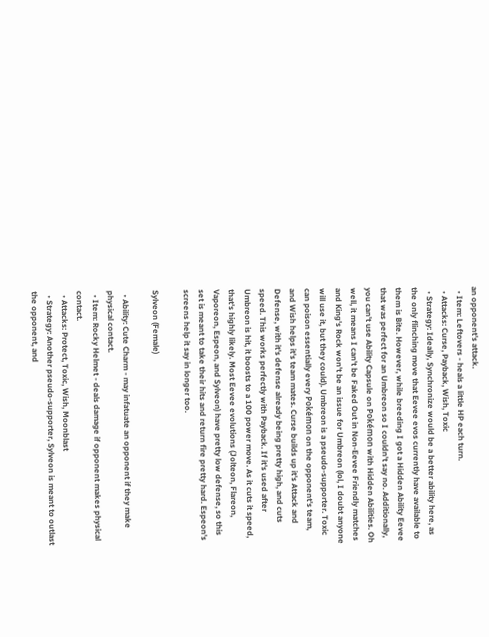an opponent's attack.
  • Item: Leftovers - heals a little HP each turn.
  • Attacks: Curse, Payback, Wish, Toxic
  • Strategy: Ideally, Synchronize would be a better ability here, as the only flinching move that Eevee evos currently have available to them is Bite. However, while breeding I got a Hidden Ability Eevee that was perfect for an Umbreon so I couldn't say no. Additionally, you can't use Ability Capsule on Pokémon with Hidden Abilities. Oh well, it means I can't be Faked Out in Non-Eevee Friendly matches and King's Rock won't be an issue for Umbreon (lol, I doubt anyone will use it, but they could). Umbreon is a pseudo-supporter. Toxic can poison essentially every Pokémon on the opponent's team, and Wish helps it's team mates. Curse builds up it's Attack and Defense, with it's defense already being pretty high, and cuts speed. This works perfectly with Payback. If it's used after Umbreon is hit, it boosts to a 100 power move. As it cuts it speed, that's highly likely. Most Eevee evolutions (Jolteon, Flareon, Vaporeon, Espeon, and Sylveon) have pretty low defense, so this set is meant to take their hits and return fire pretty hard. Espeon's screens help it say in longer too.

Sylveon (Female)

  • Ability: Cute Charm - may infatuate an opponent if they make physical contact.
  • Item: Rocky Helmet - deals damage if opponent makes physical contact.
  • Attacks: Protect, Toxic, Wish, Moonblast
  • Strategy: Another pseudo-supporter, Sylveon is meant to outlast the opponent, and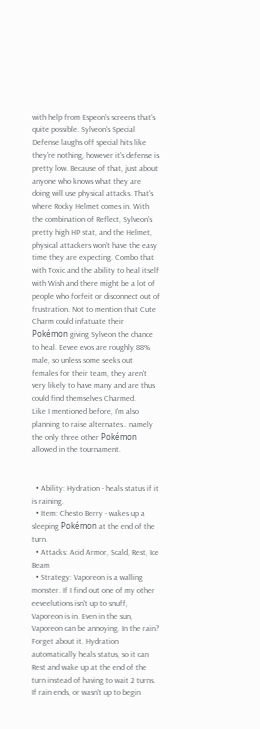with help from Espeon's screens that's quite possible. Sylveon's Special Defense laughs off special hits like they're nothing, however it's defense is pretty low. Because of that, just about anyone who knows what they are doing will use physical attacks. That's where Rocky Helmet comes in. With the combination of Reflect, Sylveon's pretty high HP stat, and the Helmet, physical attackers won't have the easy time they are expecting. Combo that with Toxic and the ability to heal itself with Wish and there might be a lot of people who forfeit or disconnect out of frustration. Not to mention that Cute Charm could infatuate their Pokémon giving Sylveon the chance to heal. Eevee evos are roughly 88% male, so unless some seeks out females for their team, they aren't very likely to have many and are thus could find themselves Charmed.
Like I mentioned before, I'm also planning to raise alternates.. namely the only three other Pokémon allowed in the tournament.


  • Ability: Hydration - heals status if it is raining.
  • Item: Chesto Berry - wakes up a sleeping Pokémon at the end of the turn.
  • Attacks: Acid Armor, Scald, Rest, Ice Beam
  • Strategy: Vaporeon is a walling monster. If I find out one of my other eeveelutions isn't up to snuff, Vaporeon is in. Even in the sun, Vaporeon can be annoying. In the rain? Forget about it. Hydration automatically heals status, so it can Rest and wake up at the end of the turn instead of having to wait 2 turns. If rain ends, or wasn't up to begin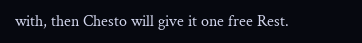with, then Chesto will give it one free Rest.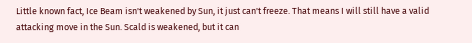Little known fact, Ice Beam isn't weakened by Sun, it just can't freeze. That means I will still have a valid attacking move in the Sun. Scald is weakened, but it can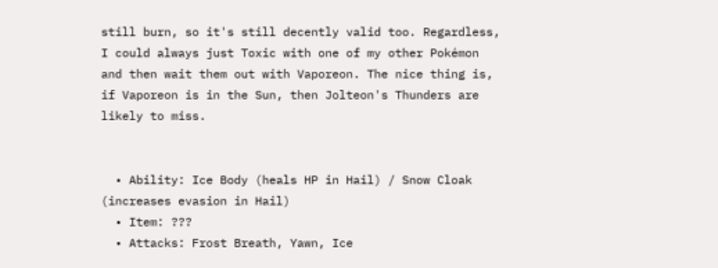still burn, so it's still decently valid too. Regardless, I could always just Toxic with one of my other Pokémon and then wait them out with Vaporeon. The nice thing is, if Vaporeon is in the Sun, then Jolteon's Thunders are likely to miss.


  • Ability: Ice Body (heals HP in Hail) / Snow Cloak (increases evasion in Hail)
  • Item: ???
  • Attacks: Frost Breath, Yawn, Ice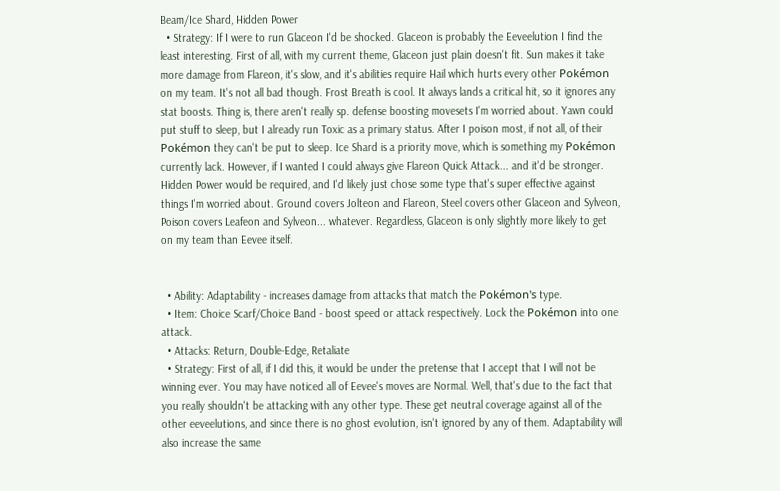Beam/Ice Shard, Hidden Power
  • Strategy: If I were to run Glaceon I'd be shocked. Glaceon is probably the Eeveelution I find the least interesting. First of all, with my current theme, Glaceon just plain doesn't fit. Sun makes it take more damage from Flareon, it's slow, and it's abilities require Hail which hurts every other Pokémon on my team. It's not all bad though. Frost Breath is cool. It always lands a critical hit, so it ignores any stat boosts. Thing is, there aren't really sp. defense boosting movesets I'm worried about. Yawn could put stuff to sleep, but I already run Toxic as a primary status. After I poison most, if not all, of their Pokémon they can't be put to sleep. Ice Shard is a priority move, which is something my Pokémon currently lack. However, if I wanted I could always give Flareon Quick Attack... and it'd be stronger. Hidden Power would be required, and I'd likely just chose some type that's super effective against things I'm worried about. Ground covers Jolteon and Flareon, Steel covers other Glaceon and Sylveon, Poison covers Leafeon and Sylveon... whatever. Regardless, Glaceon is only slightly more likely to get on my team than Eevee itself.


  • Ability: Adaptability - increases damage from attacks that match the Pokémon's type.
  • Item: Choice Scarf/Choice Band - boost speed or attack respectively. Lock the Pokémon into one attack.
  • Attacks: Return, Double-Edge, Retaliate
  • Strategy: First of all, if I did this, it would be under the pretense that I accept that I will not be winning ever. You may have noticed all of Eevee's moves are Normal. Well, that's due to the fact that you really shouldn't be attacking with any other type. These get neutral coverage against all of the other eeveelutions, and since there is no ghost evolution, isn't ignored by any of them. Adaptability will also increase the same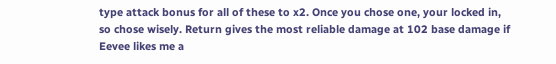type attack bonus for all of these to x2. Once you chose one, your locked in, so chose wisely. Return gives the most reliable damage at 102 base damage if Eevee likes me a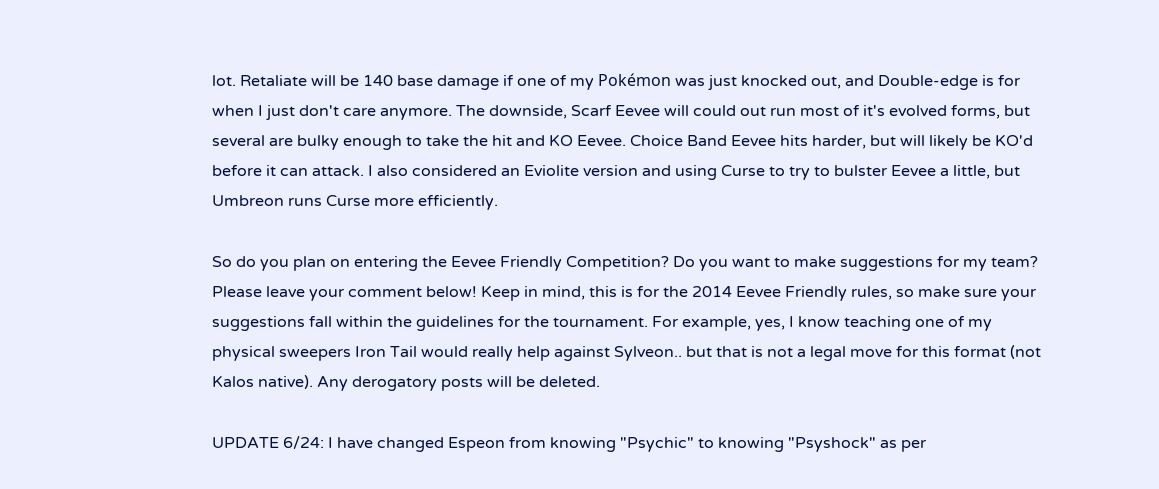lot. Retaliate will be 140 base damage if one of my Pokémon was just knocked out, and Double-edge is for when I just don't care anymore. The downside, Scarf Eevee will could out run most of it's evolved forms, but several are bulky enough to take the hit and KO Eevee. Choice Band Eevee hits harder, but will likely be KO'd before it can attack. I also considered an Eviolite version and using Curse to try to bulster Eevee a little, but Umbreon runs Curse more efficiently.

So do you plan on entering the Eevee Friendly Competition? Do you want to make suggestions for my team? Please leave your comment below! Keep in mind, this is for the 2014 Eevee Friendly rules, so make sure your suggestions fall within the guidelines for the tournament. For example, yes, I know teaching one of my physical sweepers Iron Tail would really help against Sylveon.. but that is not a legal move for this format (not Kalos native). Any derogatory posts will be deleted.

UPDATE 6/24: I have changed Espeon from knowing "Psychic" to knowing "Psyshock" as per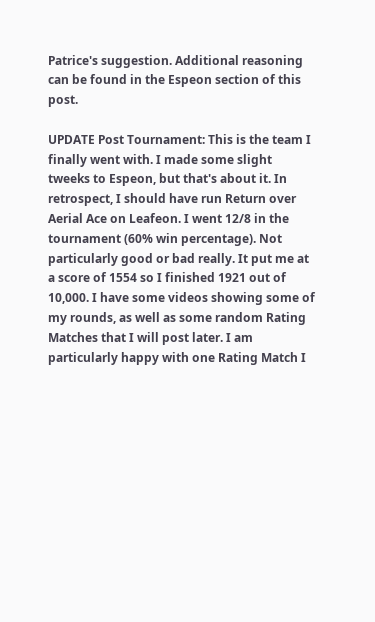Patrice's suggestion. Additional reasoning can be found in the Espeon section of this post.

UPDATE Post Tournament: This is the team I finally went with. I made some slight tweeks to Espeon, but that's about it. In retrospect, I should have run Return over Aerial Ace on Leafeon. I went 12/8 in the tournament (60% win percentage). Not particularly good or bad really. It put me at a score of 1554 so I finished 1921 out of 10,000. I have some videos showing some of my rounds, as well as some random Rating Matches that I will post later. I am particularly happy with one Rating Match I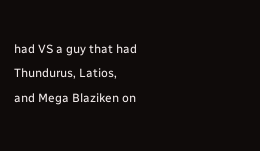had VS a guy that had Thundurus, Latios, and Mega Blaziken on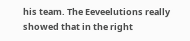his team. The Eeveelutions really showed that in the right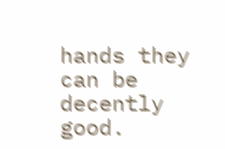hands they can be decently good.